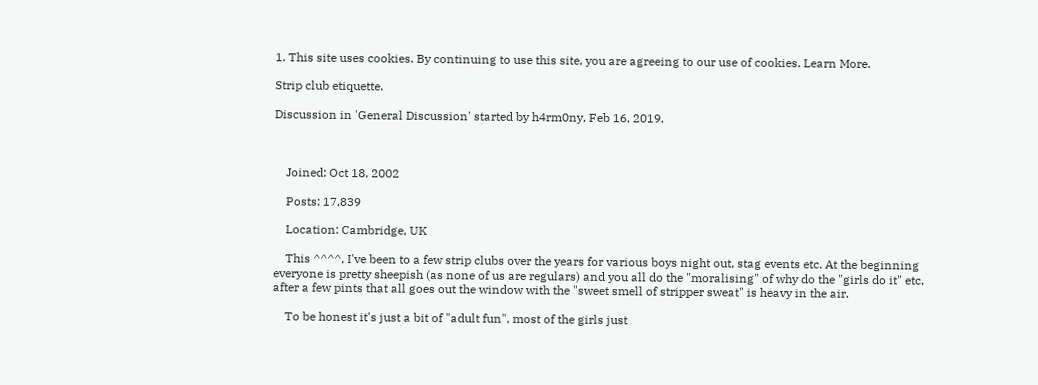1. This site uses cookies. By continuing to use this site, you are agreeing to our use of cookies. Learn More.

Strip club etiquette.

Discussion in 'General Discussion' started by h4rm0ny, Feb 16, 2019.



    Joined: Oct 18, 2002

    Posts: 17,839

    Location: Cambridge, UK

    This ^^^^, I've been to a few strip clubs over the years for various boys night out, stag events etc. At the beginning everyone is pretty sheepish (as none of us are regulars) and you all do the "moralising" of why do the "girls do it" etc, after a few pints that all goes out the window with the "sweet smell of stripper sweat" is heavy in the air.

    To be honest it's just a bit of "adult fun", most of the girls just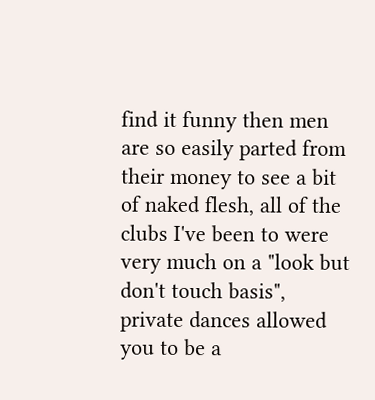find it funny then men are so easily parted from their money to see a bit of naked flesh, all of the clubs I've been to were very much on a "look but don't touch basis", private dances allowed you to be a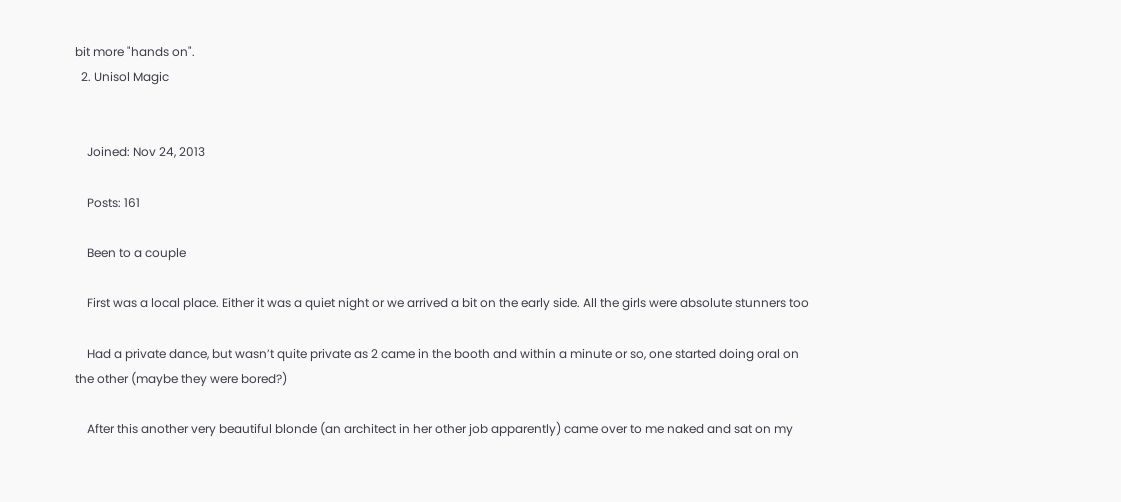bit more "hands on".
  2. Unisol Magic


    Joined: Nov 24, 2013

    Posts: 161

    Been to a couple

    First was a local place. Either it was a quiet night or we arrived a bit on the early side. All the girls were absolute stunners too

    Had a private dance, but wasn’t quite private as 2 came in the booth and within a minute or so, one started doing oral on the other (maybe they were bored?)

    After this another very beautiful blonde (an architect in her other job apparently) came over to me naked and sat on my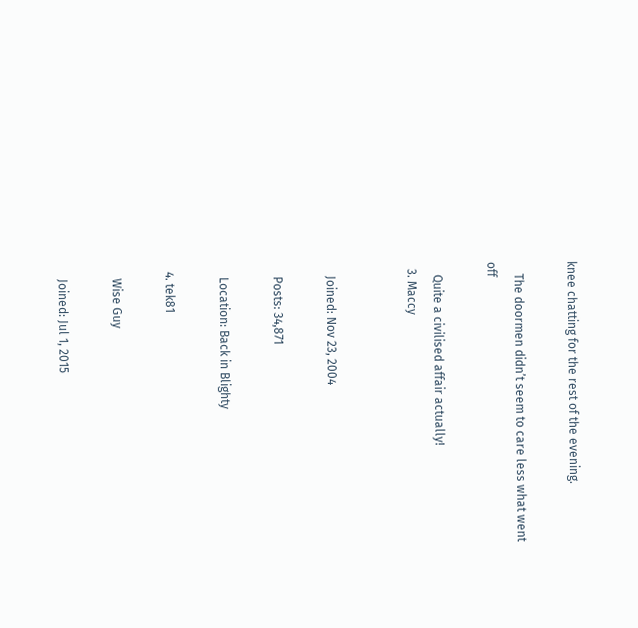knee chatting for the rest of the evening.

    The doormen didn’t seem to care less what went off

    Quite a civilised affair actually!
  3. Maccy


    Joined: Nov 23, 2004

    Posts: 34,871

    Location: Back in Blighty

  4. tek81

    Wise Guy

    Joined: Jul 1, 2015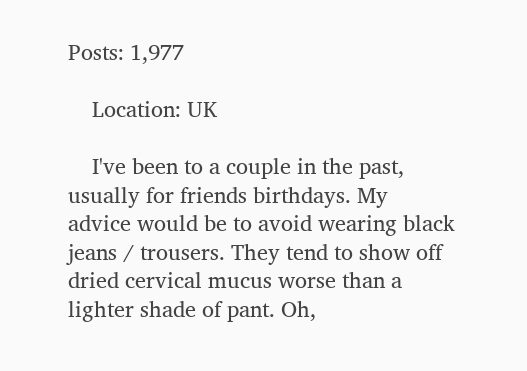Posts: 1,977

    Location: UK

    I've been to a couple in the past, usually for friends birthdays. My advice would be to avoid wearing black jeans / trousers. They tend to show off dried cervical mucus worse than a lighter shade of pant. Oh,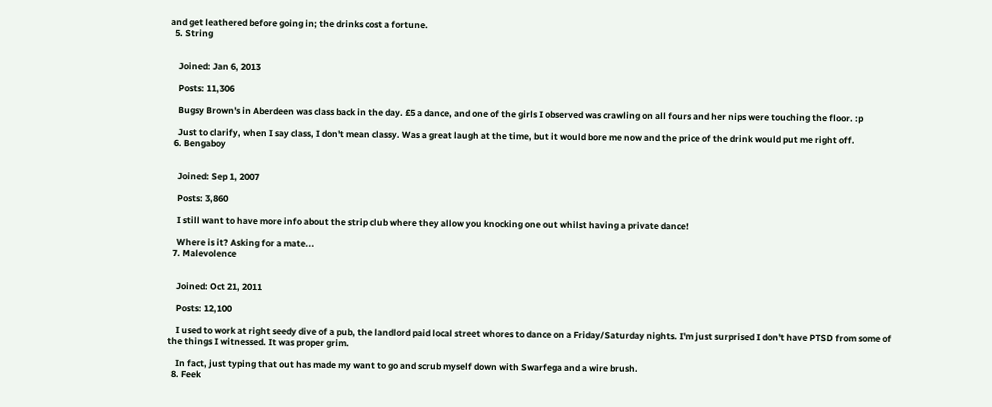and get leathered before going in; the drinks cost a fortune.
  5. String


    Joined: Jan 6, 2013

    Posts: 11,306

    Bugsy Brown's in Aberdeen was class back in the day. £5 a dance, and one of the girls I observed was crawling on all fours and her nips were touching the floor. :p

    Just to clarify, when I say class, I don't mean classy. Was a great laugh at the time, but it would bore me now and the price of the drink would put me right off.
  6. Bengaboy


    Joined: Sep 1, 2007

    Posts: 3,860

    I still want to have more info about the strip club where they allow you knocking one out whilst having a private dance!

    Where is it? Asking for a mate...
  7. Malevolence


    Joined: Oct 21, 2011

    Posts: 12,100

    I used to work at right seedy dive of a pub, the landlord paid local street whores to dance on a Friday/Saturday nights. I'm just surprised I don't have PTSD from some of the things I witnessed. It was proper grim.

    In fact, just typing that out has made my want to go and scrub myself down with Swarfega and a wire brush.
  8. Feek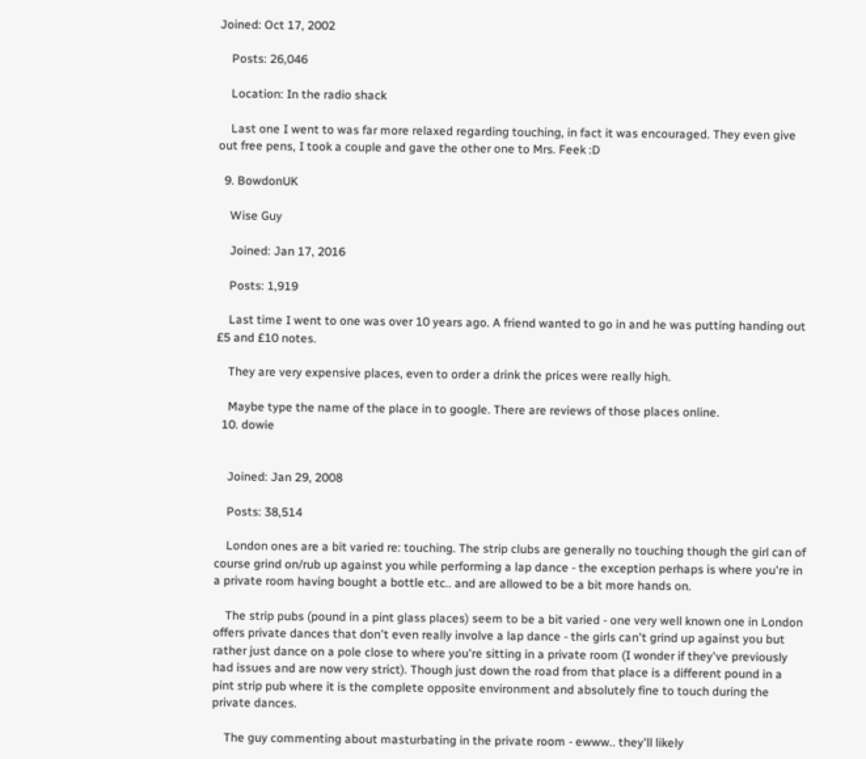Joined: Oct 17, 2002

    Posts: 26,046

    Location: In the radio shack

    Last one I went to was far more relaxed regarding touching, in fact it was encouraged. They even give out free pens, I took a couple and gave the other one to Mrs. Feek :D

  9. BowdonUK

    Wise Guy

    Joined: Jan 17, 2016

    Posts: 1,919

    Last time I went to one was over 10 years ago. A friend wanted to go in and he was putting handing out £5 and £10 notes.

    They are very expensive places, even to order a drink the prices were really high.

    Maybe type the name of the place in to google. There are reviews of those places online.
  10. dowie


    Joined: Jan 29, 2008

    Posts: 38,514

    London ones are a bit varied re: touching. The strip clubs are generally no touching though the girl can of course grind on/rub up against you while performing a lap dance - the exception perhaps is where you're in a private room having bought a bottle etc.. and are allowed to be a bit more hands on.

    The strip pubs (pound in a pint glass places) seem to be a bit varied - one very well known one in London offers private dances that don't even really involve a lap dance - the girls can't grind up against you but rather just dance on a pole close to where you're sitting in a private room (I wonder if they've previously had issues and are now very strict). Though just down the road from that place is a different pound in a pint strip pub where it is the complete opposite environment and absolutely fine to touch during the private dances.

    The guy commenting about masturbating in the private room - ewww.. they'll likely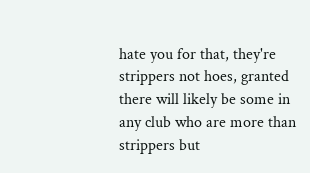hate you for that, they're strippers not hoes, granted there will likely be some in any club who are more than strippers but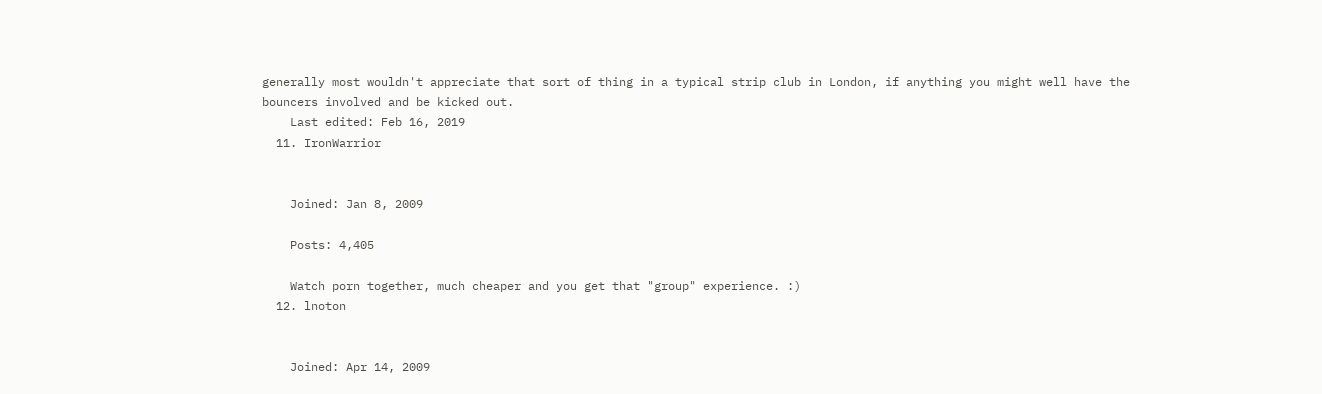generally most wouldn't appreciate that sort of thing in a typical strip club in London, if anything you might well have the bouncers involved and be kicked out.
    Last edited: Feb 16, 2019
  11. IronWarrior


    Joined: Jan 8, 2009

    Posts: 4,405

    Watch porn together, much cheaper and you get that "group" experience. :)
  12. lnoton


    Joined: Apr 14, 2009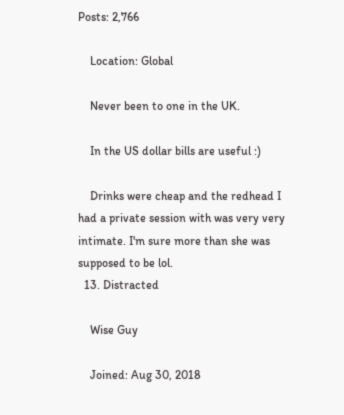Posts: 2,766

    Location: Global

    Never been to one in the UK.

    In the US dollar bills are useful :)

    Drinks were cheap and the redhead I had a private session with was very very intimate. I'm sure more than she was supposed to be lol.
  13. Distracted

    Wise Guy

    Joined: Aug 30, 2018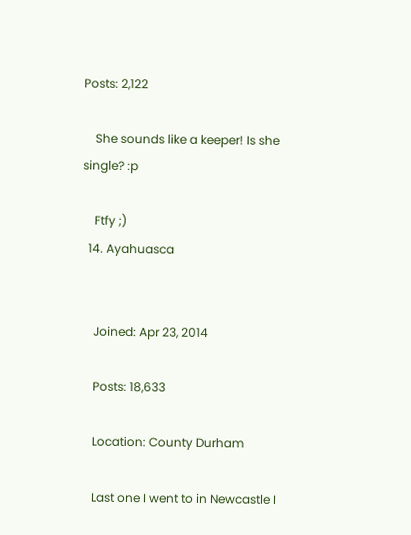Posts: 2,122

    She sounds like a keeper! Is she single? :p

    Ftfy ;)
  14. Ayahuasca


    Joined: Apr 23, 2014

    Posts: 18,633

    Location: County Durham

    Last one I went to in Newcastle I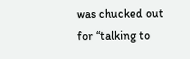was chucked out for “talking to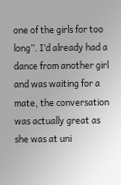one of the girls for too long”. I’d already had a dance from another girl and was waiting for a mate, the conversation was actually great as she was at uni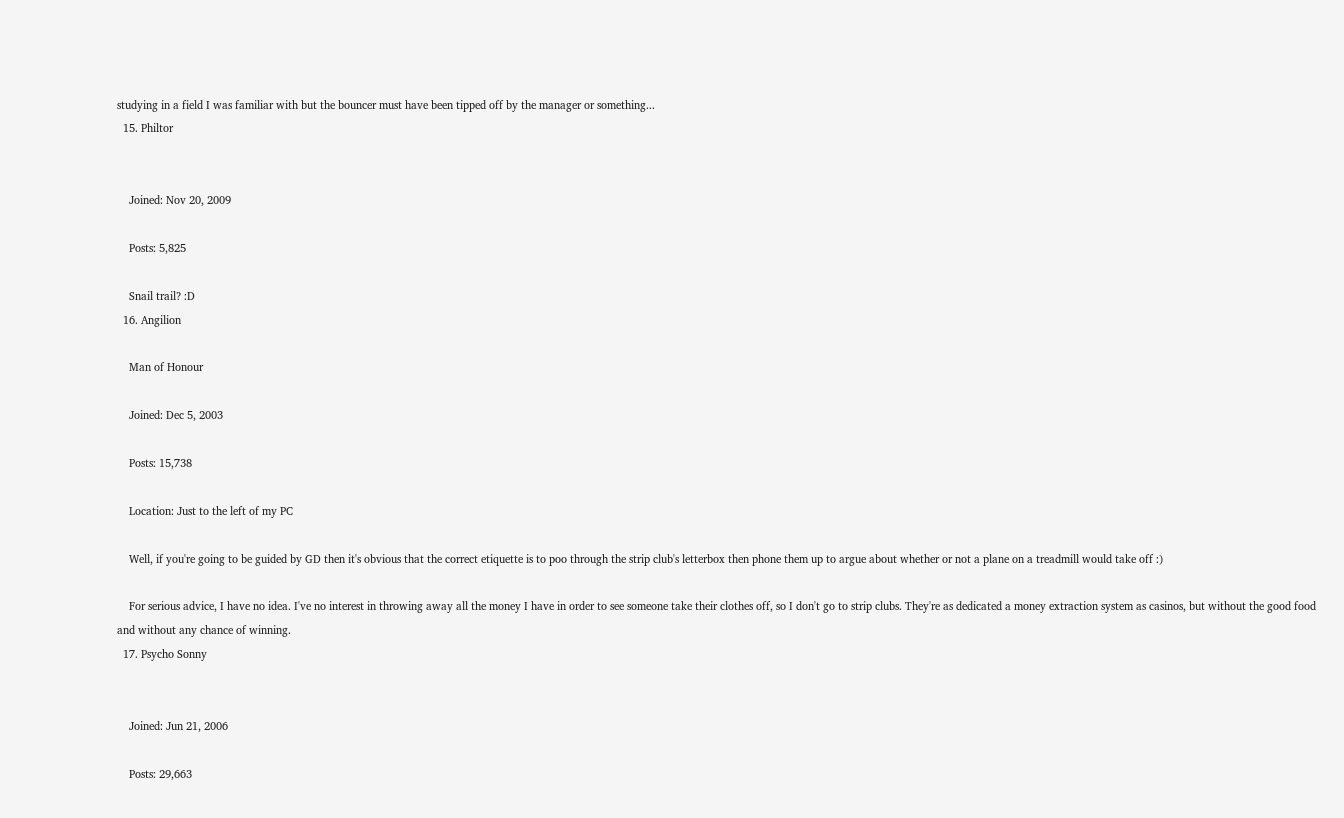studying in a field I was familiar with but the bouncer must have been tipped off by the manager or something...
  15. Philtor


    Joined: Nov 20, 2009

    Posts: 5,825

    Snail trail? :D
  16. Angilion

    Man of Honour

    Joined: Dec 5, 2003

    Posts: 15,738

    Location: Just to the left of my PC

    Well, if you're going to be guided by GD then it's obvious that the correct etiquette is to poo through the strip club's letterbox then phone them up to argue about whether or not a plane on a treadmill would take off :)

    For serious advice, I have no idea. I've no interest in throwing away all the money I have in order to see someone take their clothes off, so I don't go to strip clubs. They're as dedicated a money extraction system as casinos, but without the good food and without any chance of winning.
  17. Psycho Sonny


    Joined: Jun 21, 2006

    Posts: 29,663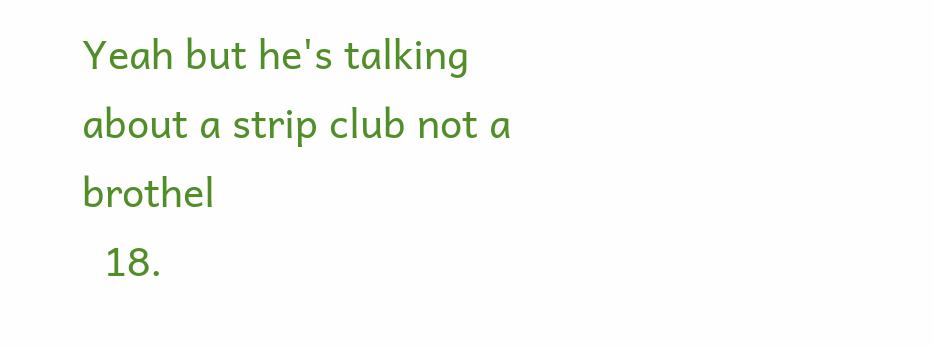Yeah but he's talking about a strip club not a brothel
  18.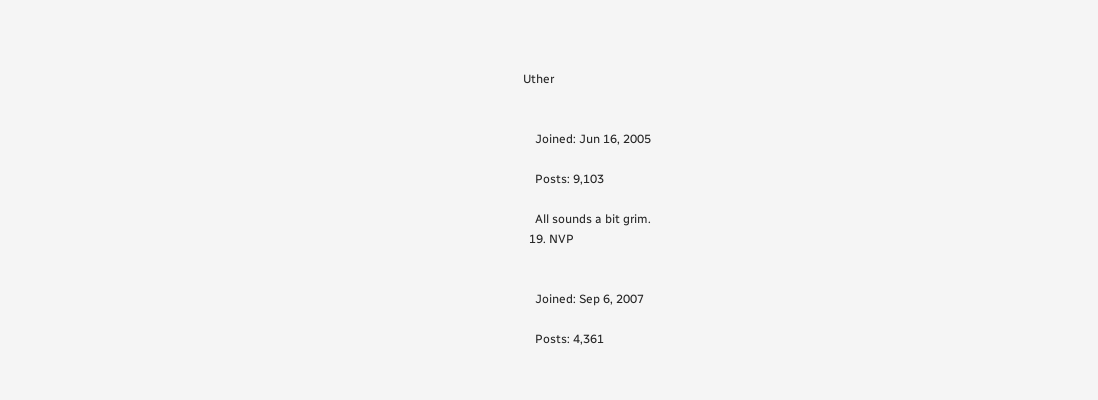Uther


    Joined: Jun 16, 2005

    Posts: 9,103

    All sounds a bit grim.
  19. NVP


    Joined: Sep 6, 2007

    Posts: 4,361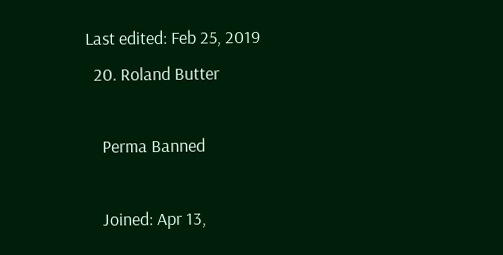Last edited: Feb 25, 2019
  20. Roland Butter

    Perma Banned

    Joined: Apr 13,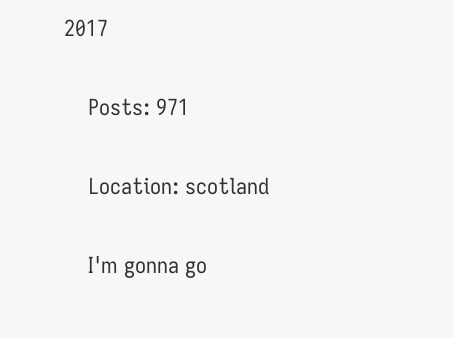2017

    Posts: 971

    Location: scotland

    I'm gonna go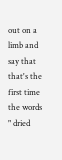out on a limb and say that that's the first time the words " dried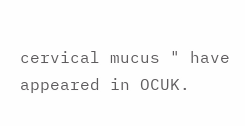cervical mucus " have appeared in OCUK.